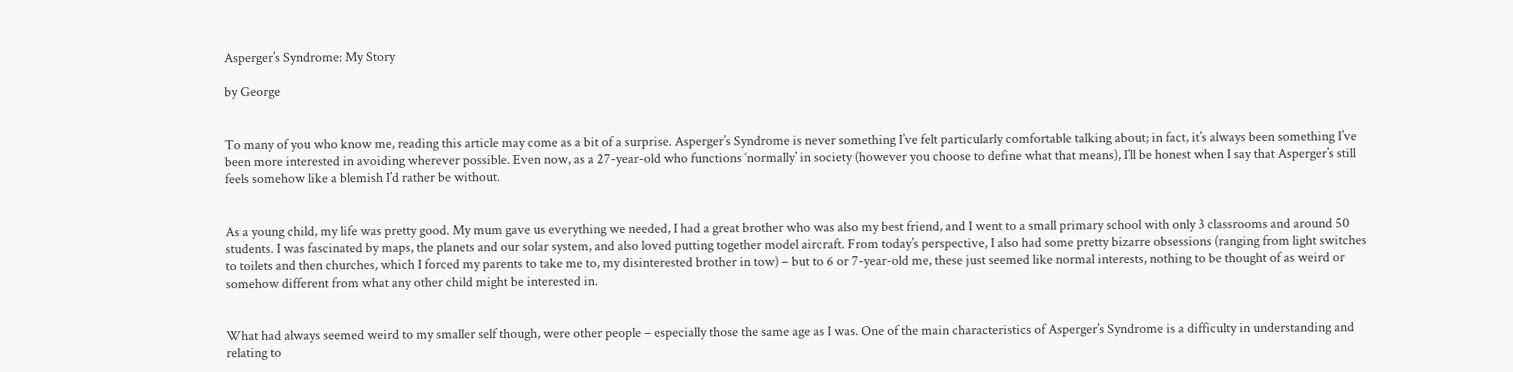Asperger’s Syndrome: My Story

by George


To many of you who know me, reading this article may come as a bit of a surprise. Asperger’s Syndrome is never something I’ve felt particularly comfortable talking about; in fact, it’s always been something I’ve been more interested in avoiding wherever possible. Even now, as a 27-year-old who functions ‘normally’ in society (however you choose to define what that means), I’ll be honest when I say that Asperger’s still feels somehow like a blemish I’d rather be without.


As a young child, my life was pretty good. My mum gave us everything we needed, I had a great brother who was also my best friend, and I went to a small primary school with only 3 classrooms and around 50 students. I was fascinated by maps, the planets and our solar system, and also loved putting together model aircraft. From today’s perspective, I also had some pretty bizarre obsessions (ranging from light switches to toilets and then churches, which I forced my parents to take me to, my disinterested brother in tow) – but to 6 or 7-year-old me, these just seemed like normal interests, nothing to be thought of as weird or somehow different from what any other child might be interested in.


What had always seemed weird to my smaller self though, were other people – especially those the same age as I was. One of the main characteristics of Asperger’s Syndrome is a difficulty in understanding and relating to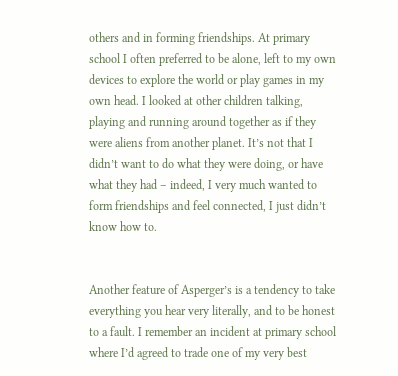others and in forming friendships. At primary school I often preferred to be alone, left to my own devices to explore the world or play games in my own head. I looked at other children talking, playing and running around together as if they were aliens from another planet. It’s not that I didn’t want to do what they were doing, or have what they had – indeed, I very much wanted to form friendships and feel connected, I just didn’t know how to.


Another feature of Asperger’s is a tendency to take everything you hear very literally, and to be honest to a fault. I remember an incident at primary school where I’d agreed to trade one of my very best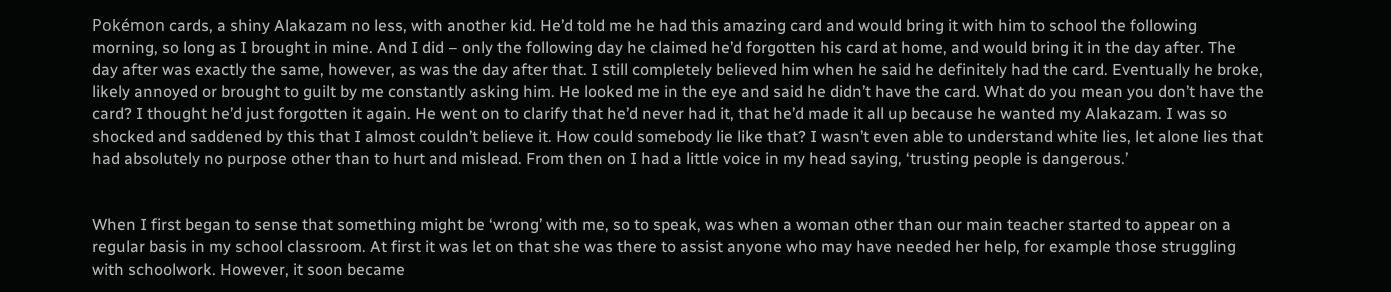Pokémon cards, a shiny Alakazam no less, with another kid. He’d told me he had this amazing card and would bring it with him to school the following morning, so long as I brought in mine. And I did – only the following day he claimed he’d forgotten his card at home, and would bring it in the day after. The day after was exactly the same, however, as was the day after that. I still completely believed him when he said he definitely had the card. Eventually he broke, likely annoyed or brought to guilt by me constantly asking him. He looked me in the eye and said he didn’t have the card. What do you mean you don’t have the card? I thought he’d just forgotten it again. He went on to clarify that he’d never had it, that he’d made it all up because he wanted my Alakazam. I was so shocked and saddened by this that I almost couldn’t believe it. How could somebody lie like that? I wasn’t even able to understand white lies, let alone lies that had absolutely no purpose other than to hurt and mislead. From then on I had a little voice in my head saying, ‘trusting people is dangerous.’


When I first began to sense that something might be ‘wrong’ with me, so to speak, was when a woman other than our main teacher started to appear on a regular basis in my school classroom. At first it was let on that she was there to assist anyone who may have needed her help, for example those struggling with schoolwork. However, it soon became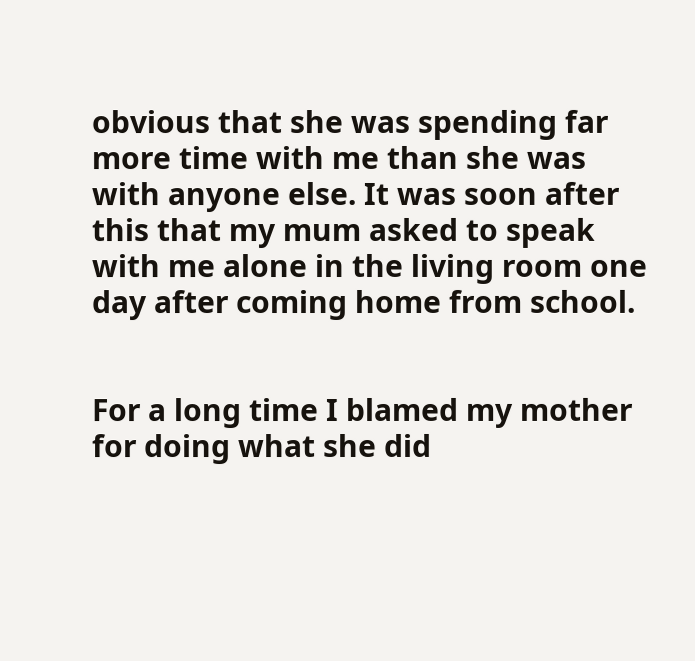obvious that she was spending far more time with me than she was with anyone else. It was soon after this that my mum asked to speak with me alone in the living room one day after coming home from school.


For a long time I blamed my mother for doing what she did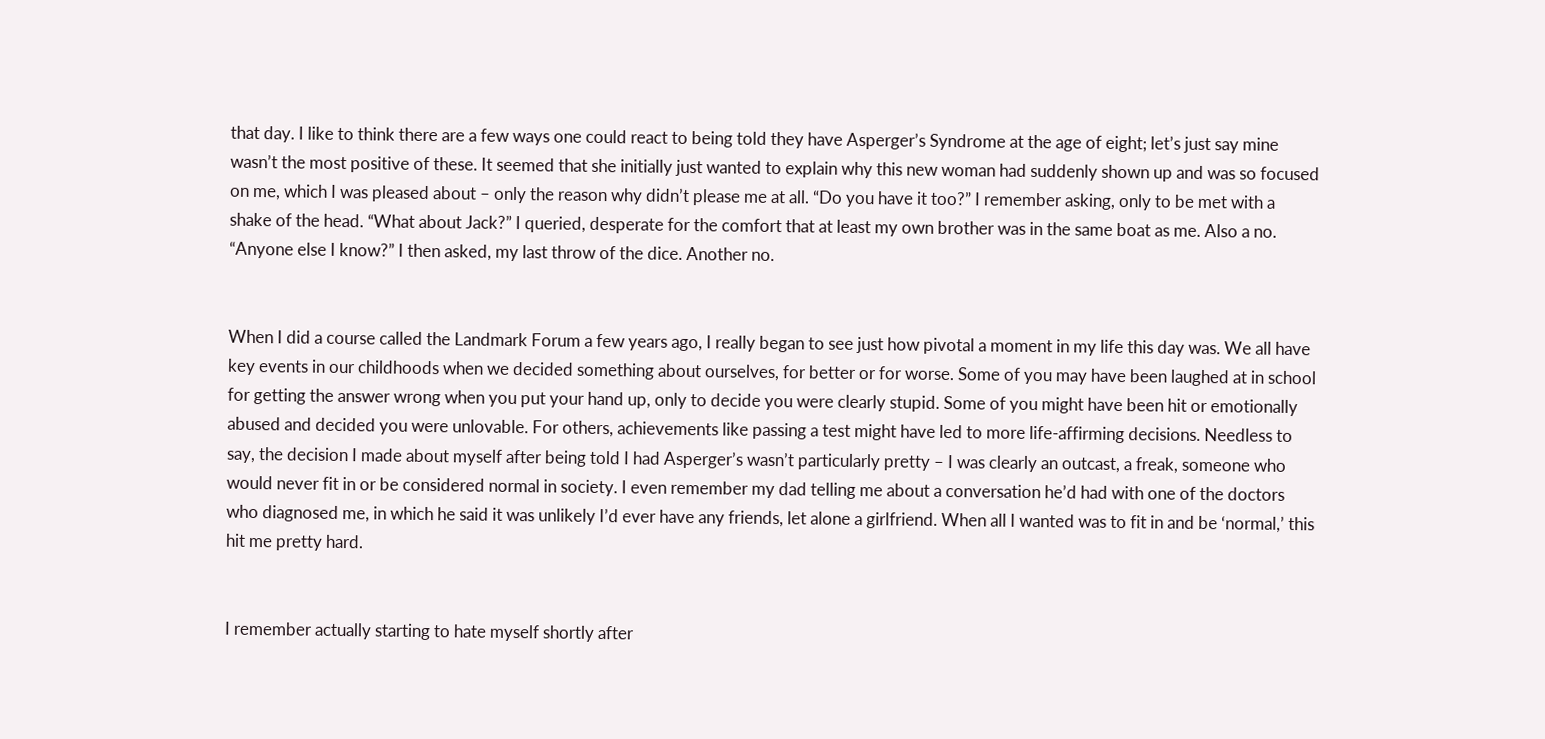that day. I like to think there are a few ways one could react to being told they have Asperger’s Syndrome at the age of eight; let’s just say mine wasn’t the most positive of these. It seemed that she initially just wanted to explain why this new woman had suddenly shown up and was so focused on me, which I was pleased about – only the reason why didn’t please me at all. “Do you have it too?” I remember asking, only to be met with a shake of the head. “What about Jack?” I queried, desperate for the comfort that at least my own brother was in the same boat as me. Also a no. “Anyone else I know?” I then asked, my last throw of the dice. Another no.


When I did a course called the Landmark Forum a few years ago, I really began to see just how pivotal a moment in my life this day was. We all have key events in our childhoods when we decided something about ourselves, for better or for worse. Some of you may have been laughed at in school for getting the answer wrong when you put your hand up, only to decide you were clearly stupid. Some of you might have been hit or emotionally abused and decided you were unlovable. For others, achievements like passing a test might have led to more life-affirming decisions. Needless to say, the decision I made about myself after being told I had Asperger’s wasn’t particularly pretty – I was clearly an outcast, a freak, someone who would never fit in or be considered normal in society. I even remember my dad telling me about a conversation he’d had with one of the doctors who diagnosed me, in which he said it was unlikely I’d ever have any friends, let alone a girlfriend. When all I wanted was to fit in and be ‘normal,’ this hit me pretty hard.


I remember actually starting to hate myself shortly after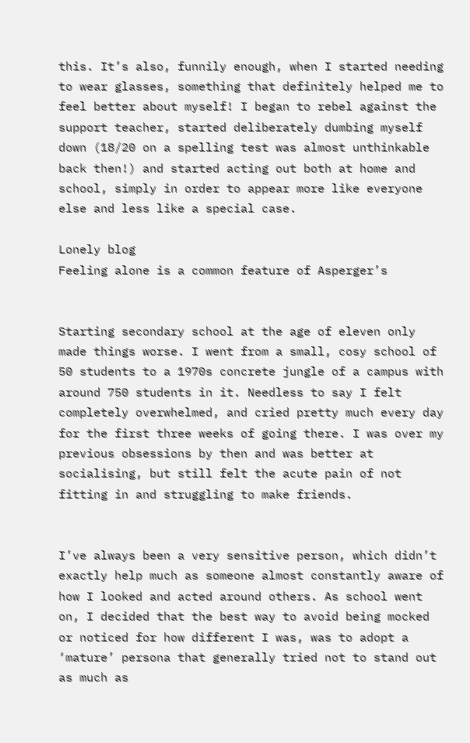this. It’s also, funnily enough, when I started needing to wear glasses, something that definitely helped me to feel better about myself! I began to rebel against the support teacher, started deliberately dumbing myself down (18/20 on a spelling test was almost unthinkable back then!) and started acting out both at home and school, simply in order to appear more like everyone else and less like a special case.

Lonely blog
Feeling alone is a common feature of Asperger’s


Starting secondary school at the age of eleven only made things worse. I went from a small, cosy school of 50 students to a 1970s concrete jungle of a campus with around 750 students in it. Needless to say I felt completely overwhelmed, and cried pretty much every day for the first three weeks of going there. I was over my previous obsessions by then and was better at socialising, but still felt the acute pain of not fitting in and struggling to make friends.


I’ve always been a very sensitive person, which didn’t exactly help much as someone almost constantly aware of how I looked and acted around others. As school went on, I decided that the best way to avoid being mocked or noticed for how different I was, was to adopt a ‘mature’ persona that generally tried not to stand out as much as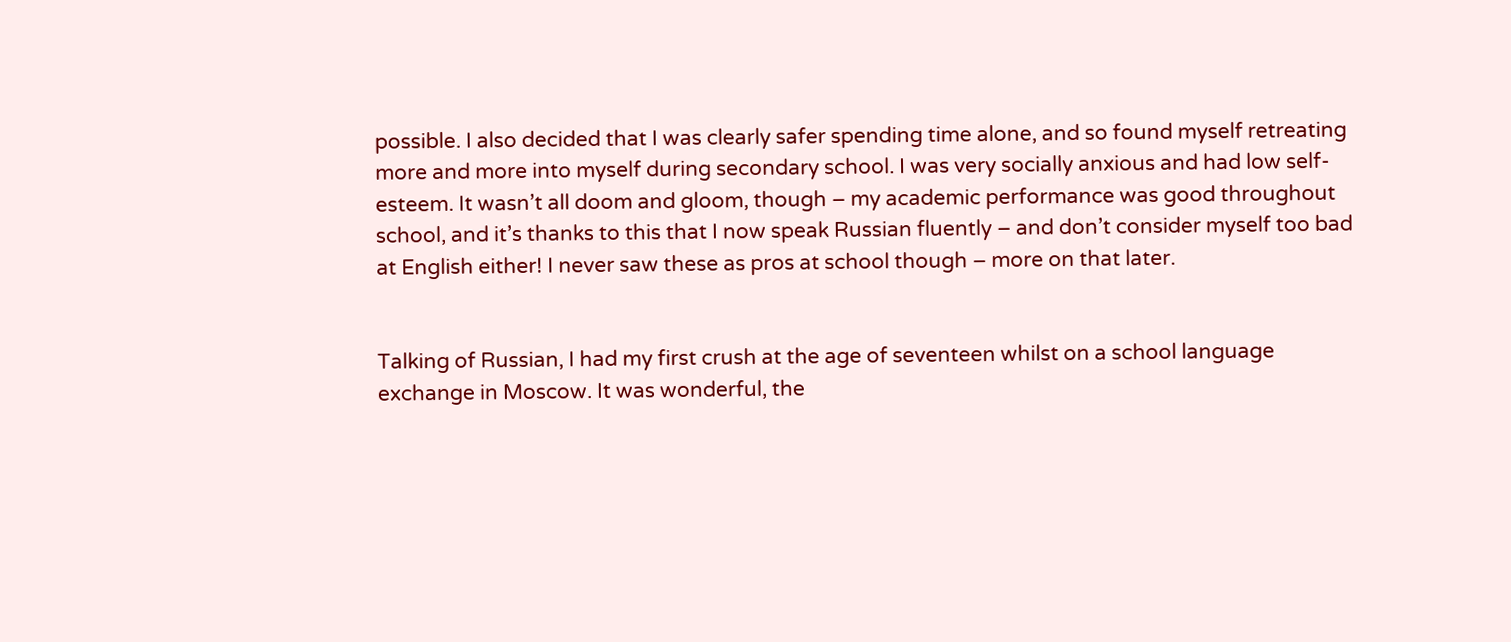possible. I also decided that I was clearly safer spending time alone, and so found myself retreating more and more into myself during secondary school. I was very socially anxious and had low self-esteem. It wasn’t all doom and gloom, though – my academic performance was good throughout school, and it’s thanks to this that I now speak Russian fluently – and don’t consider myself too bad at English either! I never saw these as pros at school though – more on that later.


Talking of Russian, I had my first crush at the age of seventeen whilst on a school language exchange in Moscow. It was wonderful, the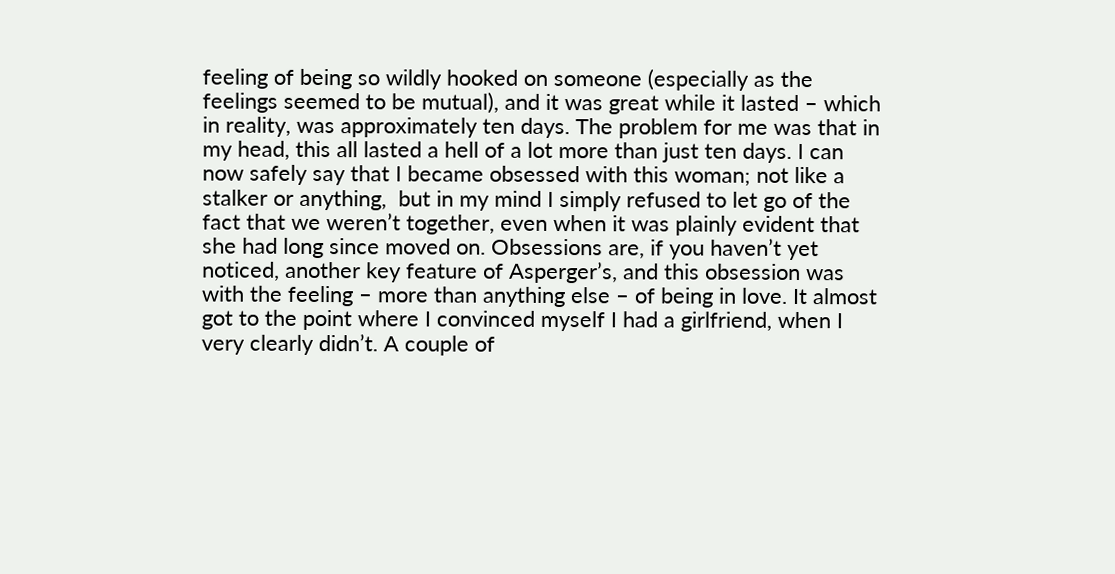feeling of being so wildly hooked on someone (especially as the feelings seemed to be mutual), and it was great while it lasted – which in reality, was approximately ten days. The problem for me was that in my head, this all lasted a hell of a lot more than just ten days. I can now safely say that I became obsessed with this woman; not like a stalker or anything,  but in my mind I simply refused to let go of the fact that we weren’t together, even when it was plainly evident that she had long since moved on. Obsessions are, if you haven’t yet noticed, another key feature of Asperger’s, and this obsession was with the feeling – more than anything else – of being in love. It almost got to the point where I convinced myself I had a girlfriend, when I very clearly didn’t. A couple of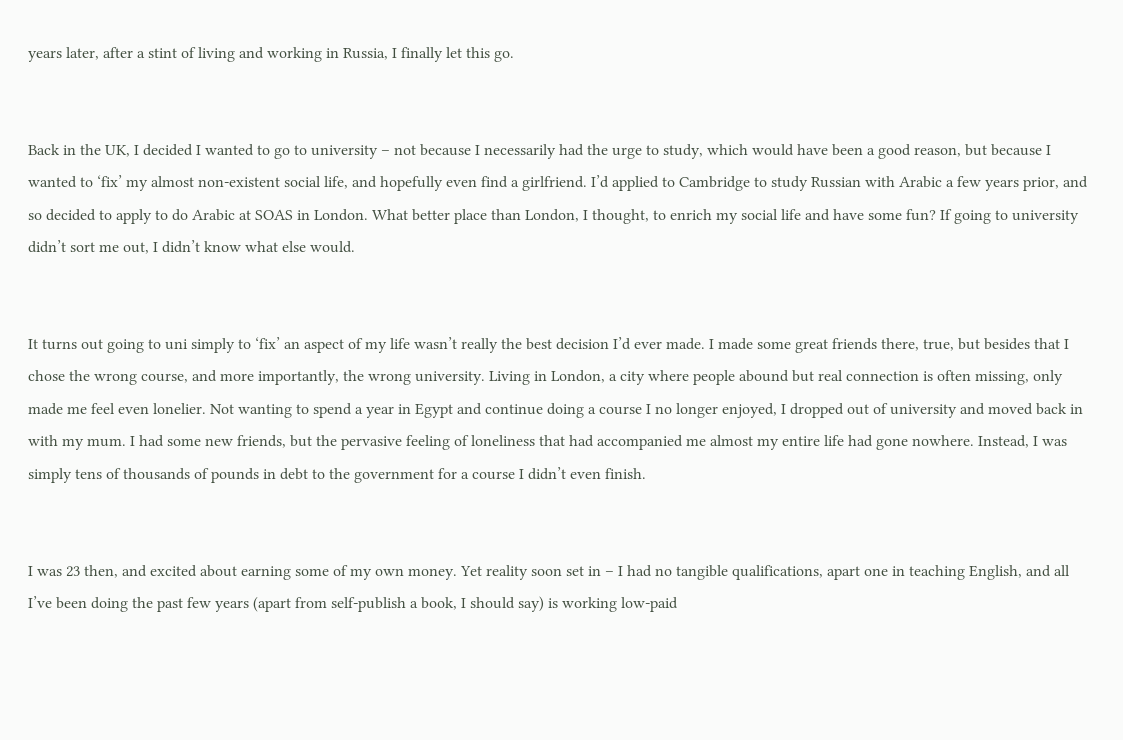years later, after a stint of living and working in Russia, I finally let this go.


Back in the UK, I decided I wanted to go to university – not because I necessarily had the urge to study, which would have been a good reason, but because I wanted to ‘fix’ my almost non-existent social life, and hopefully even find a girlfriend. I’d applied to Cambridge to study Russian with Arabic a few years prior, and so decided to apply to do Arabic at SOAS in London. What better place than London, I thought, to enrich my social life and have some fun? If going to university didn’t sort me out, I didn’t know what else would.


It turns out going to uni simply to ‘fix’ an aspect of my life wasn’t really the best decision I’d ever made. I made some great friends there, true, but besides that I chose the wrong course, and more importantly, the wrong university. Living in London, a city where people abound but real connection is often missing, only made me feel even lonelier. Not wanting to spend a year in Egypt and continue doing a course I no longer enjoyed, I dropped out of university and moved back in with my mum. I had some new friends, but the pervasive feeling of loneliness that had accompanied me almost my entire life had gone nowhere. Instead, I was simply tens of thousands of pounds in debt to the government for a course I didn’t even finish.


I was 23 then, and excited about earning some of my own money. Yet reality soon set in – I had no tangible qualifications, apart one in teaching English, and all I’ve been doing the past few years (apart from self-publish a book, I should say) is working low-paid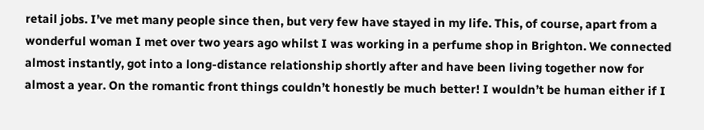retail jobs. I’ve met many people since then, but very few have stayed in my life. This, of course, apart from a wonderful woman I met over two years ago whilst I was working in a perfume shop in Brighton. We connected almost instantly, got into a long-distance relationship shortly after and have been living together now for almost a year. On the romantic front things couldn’t honestly be much better! I wouldn’t be human either if I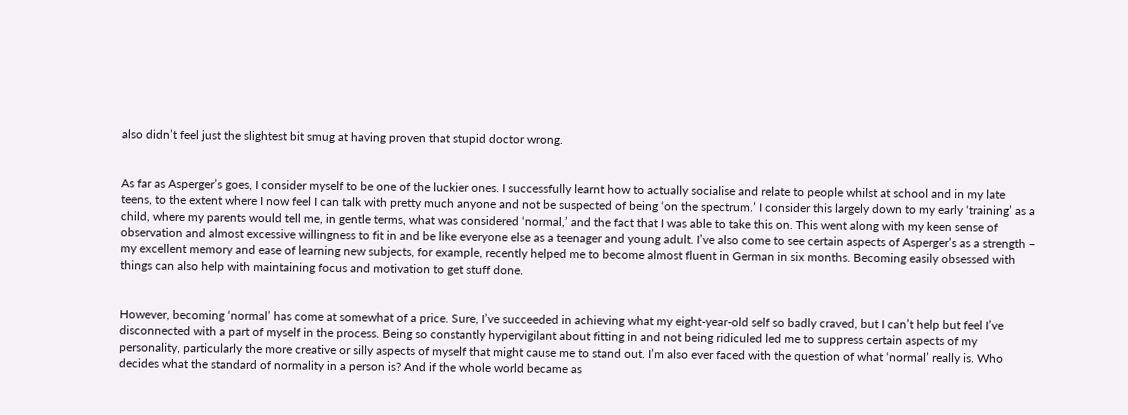also didn’t feel just the slightest bit smug at having proven that stupid doctor wrong.


As far as Asperger’s goes, I consider myself to be one of the luckier ones. I successfully learnt how to actually socialise and relate to people whilst at school and in my late teens, to the extent where I now feel I can talk with pretty much anyone and not be suspected of being ‘on the spectrum.’ I consider this largely down to my early ‘training’ as a child, where my parents would tell me, in gentle terms, what was considered ‘normal,’ and the fact that I was able to take this on. This went along with my keen sense of observation and almost excessive willingness to fit in and be like everyone else as a teenager and young adult. I’ve also come to see certain aspects of Asperger’s as a strength – my excellent memory and ease of learning new subjects, for example, recently helped me to become almost fluent in German in six months. Becoming easily obsessed with things can also help with maintaining focus and motivation to get stuff done.


However, becoming ‘normal’ has come at somewhat of a price. Sure, I’ve succeeded in achieving what my eight-year-old self so badly craved, but I can’t help but feel I’ve disconnected with a part of myself in the process. Being so constantly hypervigilant about fitting in and not being ridiculed led me to suppress certain aspects of my personality, particularly the more creative or silly aspects of myself that might cause me to stand out. I’m also ever faced with the question of what ‘normal’ really is. Who decides what the standard of normality in a person is? And if the whole world became as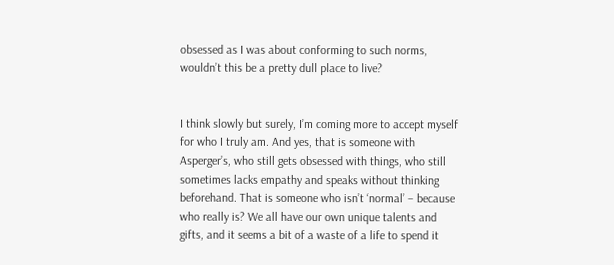obsessed as I was about conforming to such norms, wouldn’t this be a pretty dull place to live?


I think slowly but surely, I’m coming more to accept myself for who I truly am. And yes, that is someone with Asperger’s, who still gets obsessed with things, who still sometimes lacks empathy and speaks without thinking beforehand. That is someone who isn’t ‘normal’ – because who really is? We all have our own unique talents and gifts, and it seems a bit of a waste of a life to spend it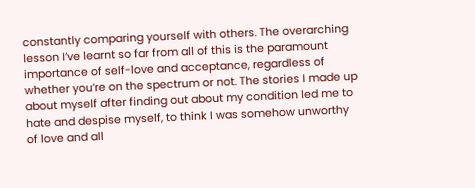constantly comparing yourself with others. The overarching lesson I’ve learnt so far from all of this is the paramount importance of self-love and acceptance, regardless of whether you’re on the spectrum or not. The stories I made up about myself after finding out about my condition led me to hate and despise myself, to think I was somehow unworthy of love and all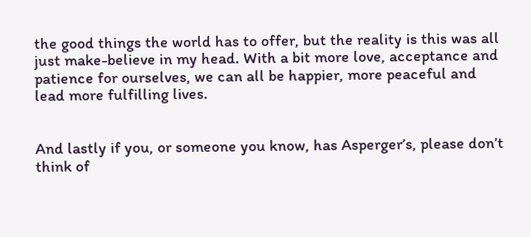the good things the world has to offer, but the reality is this was all just make-believe in my head. With a bit more love, acceptance and patience for ourselves, we can all be happier, more peaceful and lead more fulfilling lives.


And lastly if you, or someone you know, has Asperger’s, please don’t think of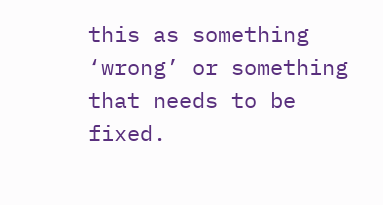this as something ‘wrong’ or something that needs to be fixed.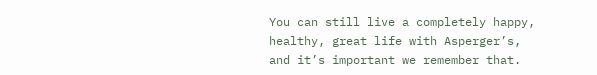You can still live a completely happy, healthy, great life with Asperger’s, and it’s important we remember that.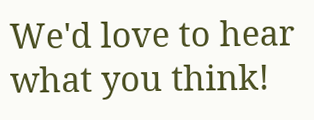We'd love to hear what you think!